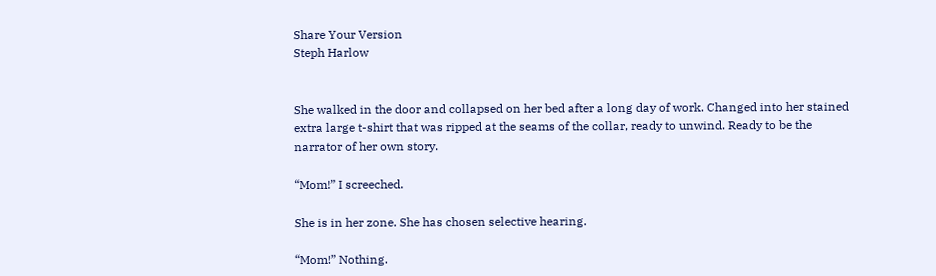Share Your Version
Steph Harlow


She walked in the door and collapsed on her bed after a long day of work. Changed into her stained extra large t-shirt that was ripped at the seams of the collar, ready to unwind. Ready to be the narrator of her own story.

“Mom!” I screeched.

She is in her zone. She has chosen selective hearing.

“Mom!” Nothing.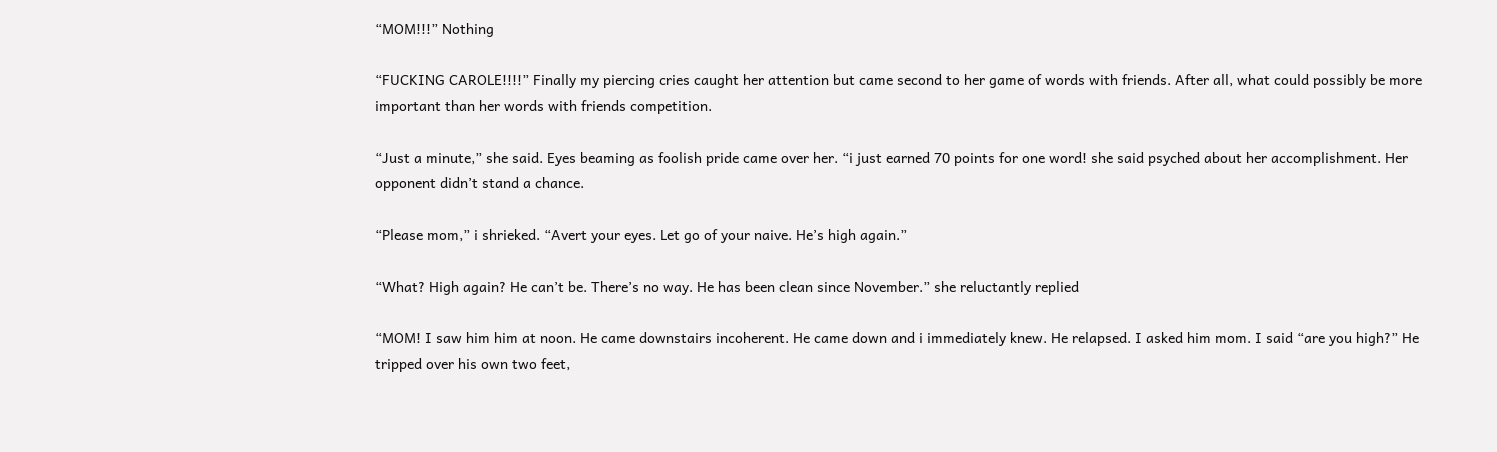“MOM!!!” Nothing

“FUCKING CAROLE!!!!” Finally my piercing cries caught her attention but came second to her game of words with friends. After all, what could possibly be more important than her words with friends competition.

“Just a minute,” she said. Eyes beaming as foolish pride came over her. “i just earned 70 points for one word! she said psyched about her accomplishment. Her opponent didn’t stand a chance.

“Please mom,” i shrieked. “Avert your eyes. Let go of your naive. He’s high again.”

“What? High again? He can’t be. There’s no way. He has been clean since November.” she reluctantly replied

“MOM! I saw him him at noon. He came downstairs incoherent. He came down and i immediately knew. He relapsed. I asked him mom. I said “are you high?” He tripped over his own two feet,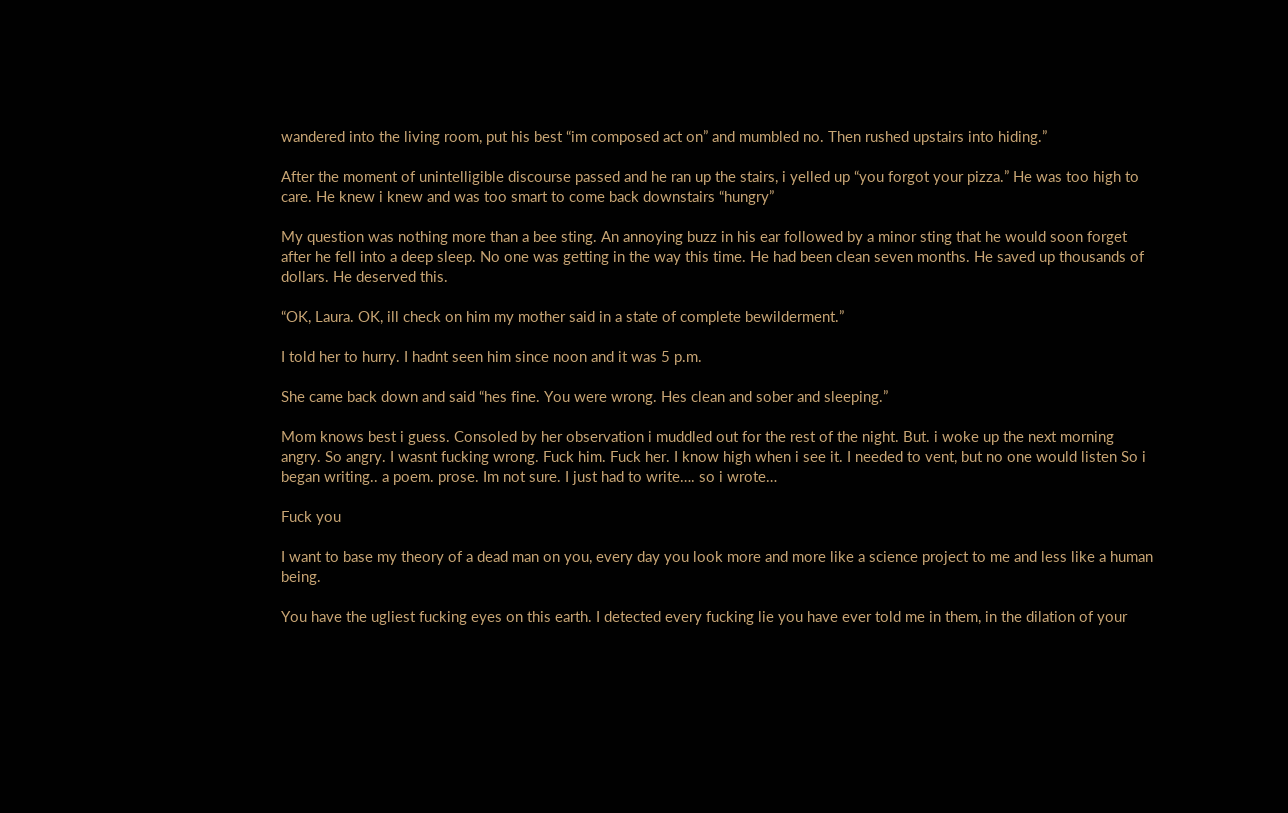wandered into the living room, put his best “im composed act on” and mumbled no. Then rushed upstairs into hiding.”

After the moment of unintelligible discourse passed and he ran up the stairs, i yelled up “you forgot your pizza.” He was too high to care. He knew i knew and was too smart to come back downstairs “hungry”

My question was nothing more than a bee sting. An annoying buzz in his ear followed by a minor sting that he would soon forget after he fell into a deep sleep. No one was getting in the way this time. He had been clean seven months. He saved up thousands of dollars. He deserved this.

“OK, Laura. OK, ill check on him my mother said in a state of complete bewilderment.”

I told her to hurry. I hadnt seen him since noon and it was 5 p.m.

She came back down and said “hes fine. You were wrong. Hes clean and sober and sleeping.”

Mom knows best i guess. Consoled by her observation i muddled out for the rest of the night. But. i woke up the next morning angry. So angry. I wasnt fucking wrong. Fuck him. Fuck her. I know high when i see it. I needed to vent, but no one would listen So i began writing.. a poem. prose. Im not sure. I just had to write…. so i wrote…

Fuck you

I want to base my theory of a dead man on you, every day you look more and more like a science project to me and less like a human being.

You have the ugliest fucking eyes on this earth. I detected every fucking lie you have ever told me in them, in the dilation of your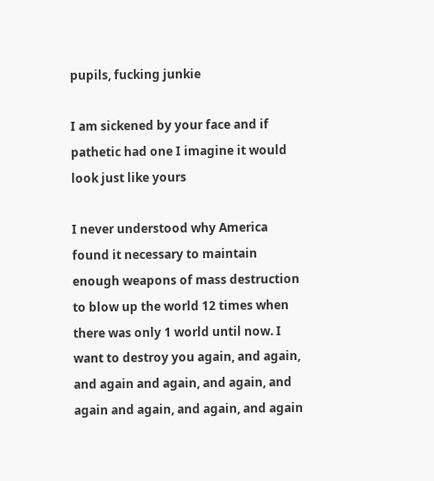pupils, fucking junkie

I am sickened by your face and if pathetic had one I imagine it would look just like yours

I never understood why America found it necessary to maintain enough weapons of mass destruction to blow up the world 12 times when there was only 1 world until now. I want to destroy you again, and again, and again and again, and again, and again and again, and again, and again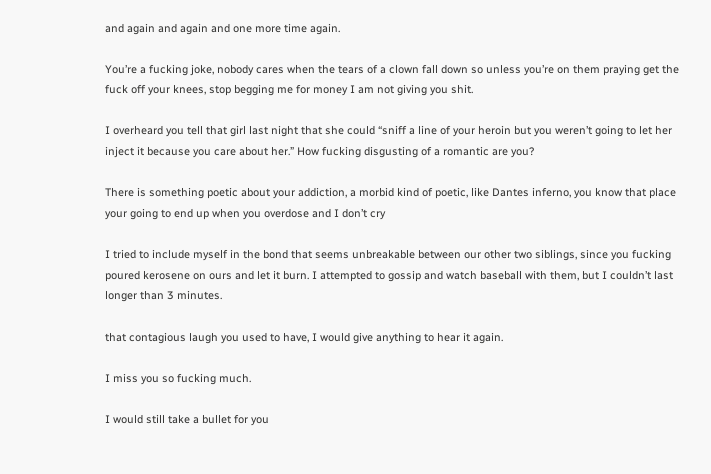and again and again and one more time again.

You’re a fucking joke, nobody cares when the tears of a clown fall down so unless you’re on them praying get the fuck off your knees, stop begging me for money I am not giving you shit.

I overheard you tell that girl last night that she could “sniff a line of your heroin but you weren’t going to let her inject it because you care about her.” How fucking disgusting of a romantic are you?

There is something poetic about your addiction, a morbid kind of poetic, like Dantes inferno, you know that place your going to end up when you overdose and I don’t cry

I tried to include myself in the bond that seems unbreakable between our other two siblings, since you fucking poured kerosene on ours and let it burn. I attempted to gossip and watch baseball with them, but I couldn’t last longer than 3 minutes.

that contagious laugh you used to have, I would give anything to hear it again.

I miss you so fucking much.

I would still take a bullet for you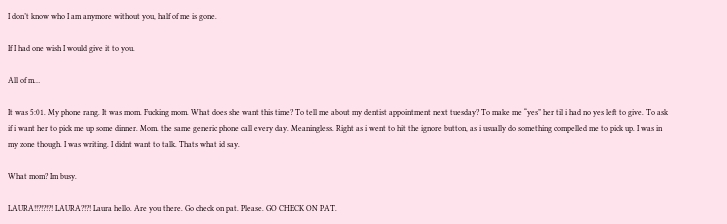I don’t know who I am anymore without you, half of me is gone.

If I had one wish I would give it to you.

All of m…

It was 5:01. My phone rang. It was mom. Fucking mom. What does she want this time? To tell me about my dentist appointment next tuesday? To make me “yes” her til i had no yes left to give. To ask if i want her to pick me up some dinner. Mom. the same generic phone call every day. Meaningless. Right as i went to hit the ignore button, as i usually do something compelled me to pick up. I was in my zone though. I was writing. I didnt want to talk. Thats what id say.

What mom? Im busy.

LAURA!!?!?!?! LAURA?!?! Laura hello. Are you there. Go check on pat. Please. GO CHECK ON PAT.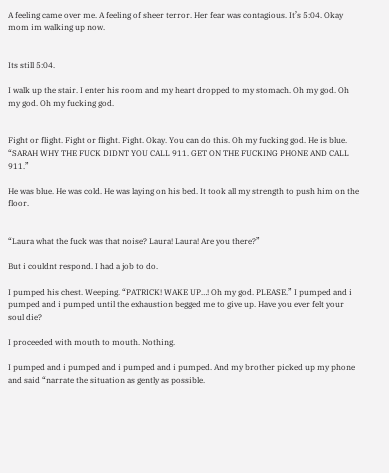A feeling came over me. A feeling of sheer terror. Her fear was contagious. It’s 5:04. Okay mom im walking up now.


Its still 5:04.

I walk up the stair. I enter his room and my heart dropped to my stomach. Oh my god. Oh my god. Oh my fucking god.


Fight or flight. Fight or flight. Fight. Okay. You can do this. Oh my fucking god. He is blue. “SARAH WHY THE FUCK DIDNT YOU CALL 911. GET ON THE FUCKING PHONE AND CALL 911.”

He was blue. He was cold. He was laying on his bed. It took all my strength to push him on the floor.


“Laura what the fuck was that noise? Laura! Laura! Are you there?”

But i couldnt respond. I had a job to do.

I pumped his chest. Weeping. “PATRICK! WAKE UP…! Oh my god. PLEASE.” I pumped and i pumped and i pumped until the exhaustion begged me to give up. Have you ever felt your soul die?

I proceeded with mouth to mouth. Nothing.

I pumped and i pumped and i pumped and i pumped. And my brother picked up my phone and said “narrate the situation as gently as possible.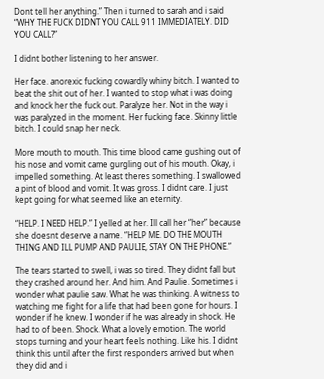Dont tell her anything.” Then i turned to sarah and i said “WHY THE FUCK DIDNT YOU CALL 911 IMMEDIATELY. DID YOU CALL?”

I didnt bother listening to her answer.

Her face. anorexic fucking cowardly whiny bitch. I wanted to beat the shit out of her. I wanted to stop what i was doing and knock her the fuck out. Paralyze her. Not in the way i was paralyzed in the moment. Her fucking face. Skinny little bitch. I could snap her neck.

More mouth to mouth. This time blood came gushing out of his nose and vomit came gurgling out of his mouth. Okay, i impelled something. At least theres something. I swallowed a pint of blood and vomit. It was gross. I didnt care. I just kept going for what seemed like an eternity.

“HELP. I NEED HELP.” I yelled at her. Ill call her “her” because she doesnt deserve a name. “HELP ME. DO THE MOUTH THING AND ILL PUMP AND PAULIE, STAY ON THE PHONE.”

The tears started to swell, i was so tired. They didnt fall but they crashed around her. And him. And Paulie. Sometimes i wonder what paulie saw. What he was thinking. A witness to watching me fight for a life that had been gone for hours. I wonder if he knew. I wonder if he was already in shock. He had to of been. Shock. What a lovely emotion. The world stops turning and your heart feels nothing. Like his. I didnt think this until after the first responders arrived but when they did and i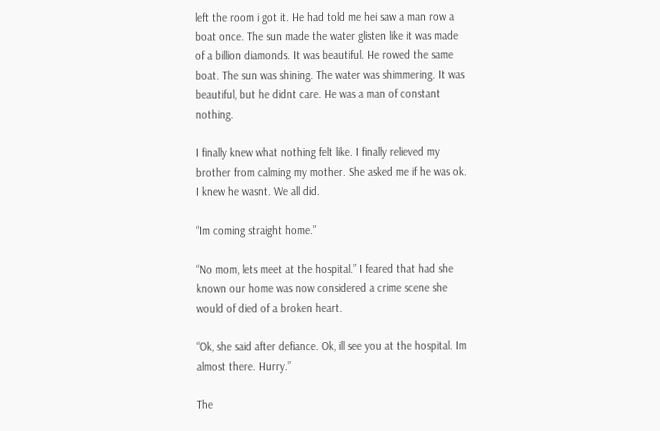left the room i got it. He had told me hei saw a man row a boat once. The sun made the water glisten like it was made of a billion diamonds. It was beautiful. He rowed the same boat. The sun was shining. The water was shimmering. It was beautiful, but he didnt care. He was a man of constant nothing.

I finally knew what nothing felt like. I finally relieved my brother from calming my mother. She asked me if he was ok. I knew he wasnt. We all did.

“Im coming straight home.”

“No mom, lets meet at the hospital.” I feared that had she known our home was now considered a crime scene she would of died of a broken heart.

“Ok, she said after defiance. Ok, ill see you at the hospital. Im almost there. Hurry.”

The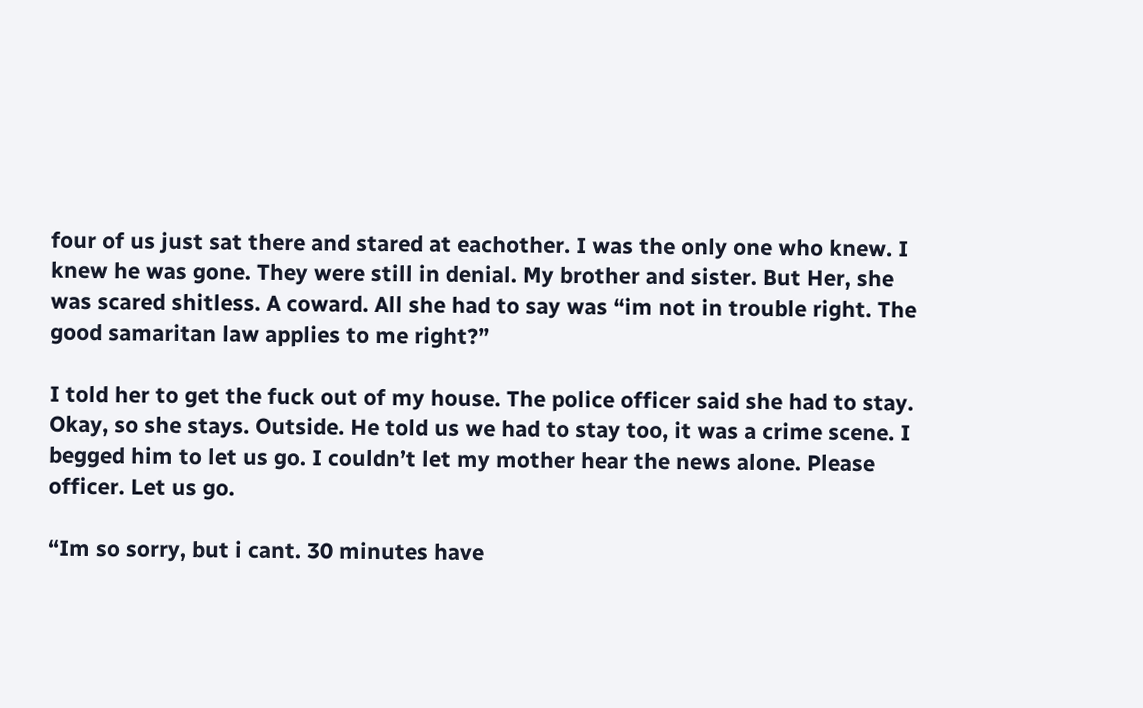four of us just sat there and stared at eachother. I was the only one who knew. I knew he was gone. They were still in denial. My brother and sister. But Her, she was scared shitless. A coward. All she had to say was “im not in trouble right. The good samaritan law applies to me right?”

I told her to get the fuck out of my house. The police officer said she had to stay. Okay, so she stays. Outside. He told us we had to stay too, it was a crime scene. I begged him to let us go. I couldn’t let my mother hear the news alone. Please officer. Let us go.

“Im so sorry, but i cant. 30 minutes have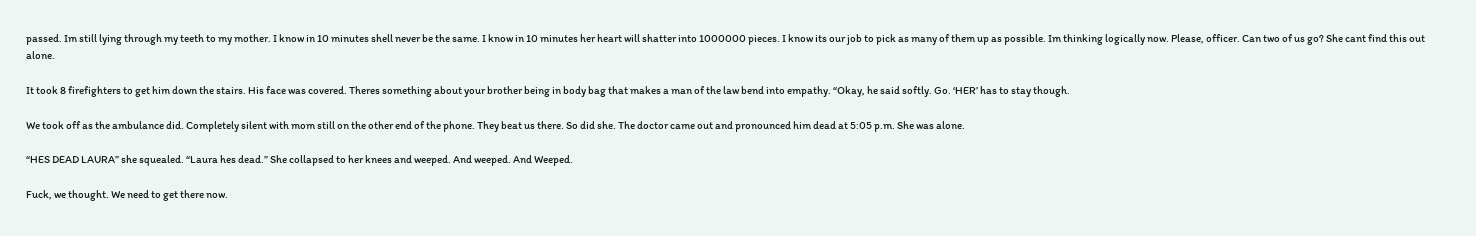passed. Im still lying through my teeth to my mother. I know in 10 minutes shell never be the same. I know in 10 minutes her heart will shatter into 1000000 pieces. I know its our job to pick as many of them up as possible. Im thinking logically now. Please, officer. Can two of us go? She cant find this out alone.

It took 8 firefighters to get him down the stairs. His face was covered. Theres something about your brother being in body bag that makes a man of the law bend into empathy. “Okay, he said softly. Go. ‘HER’ has to stay though.

We took off as the ambulance did. Completely silent with mom still on the other end of the phone. They beat us there. So did she. The doctor came out and pronounced him dead at 5:05 p.m. She was alone.

“HES DEAD LAURA” she squealed. “Laura hes dead.” She collapsed to her knees and weeped. And weeped. And Weeped.

Fuck, we thought. We need to get there now.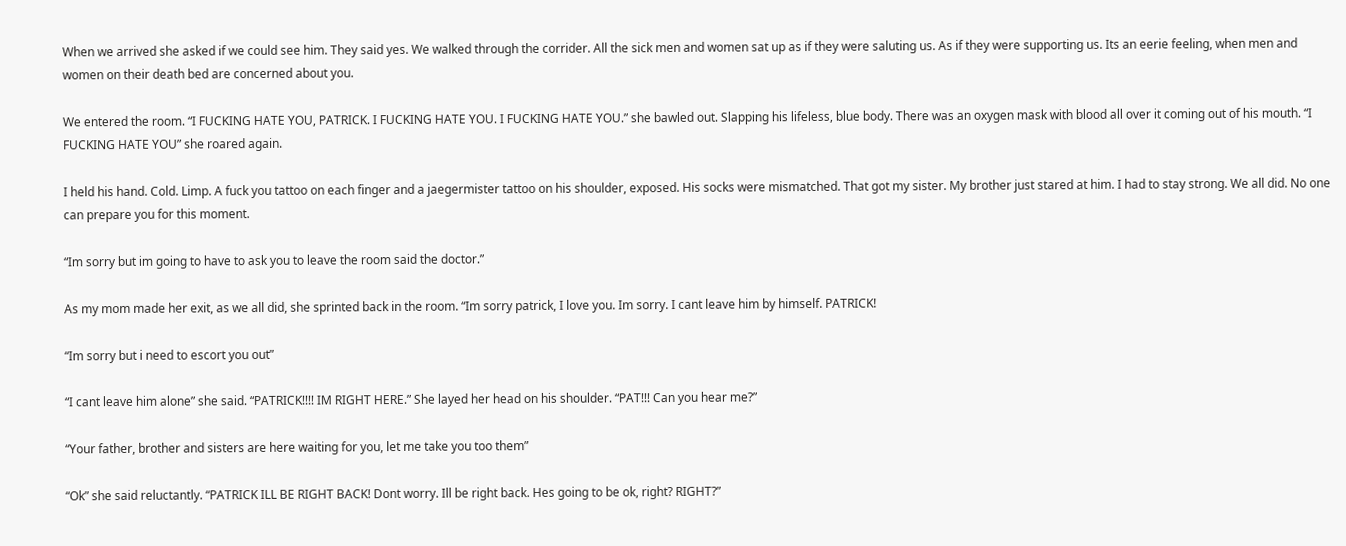When we arrived she asked if we could see him. They said yes. We walked through the corrider. All the sick men and women sat up as if they were saluting us. As if they were supporting us. Its an eerie feeling, when men and women on their death bed are concerned about you.

We entered the room. “I FUCKING HATE YOU, PATRICK. I FUCKING HATE YOU. I FUCKING HATE YOU.” she bawled out. Slapping his lifeless, blue body. There was an oxygen mask with blood all over it coming out of his mouth. “I FUCKING HATE YOU” she roared again.

I held his hand. Cold. Limp. A fuck you tattoo on each finger and a jaegermister tattoo on his shoulder, exposed. His socks were mismatched. That got my sister. My brother just stared at him. I had to stay strong. We all did. No one can prepare you for this moment.

“Im sorry but im going to have to ask you to leave the room said the doctor.”

As my mom made her exit, as we all did, she sprinted back in the room. “Im sorry patrick, I love you. Im sorry. I cant leave him by himself. PATRICK!

“Im sorry but i need to escort you out”

“I cant leave him alone” she said. “PATRICK!!!! IM RIGHT HERE.” She layed her head on his shoulder. “PAT!!! Can you hear me?”

“Your father, brother and sisters are here waiting for you, let me take you too them”

“Ok” she said reluctantly. “PATRICK ILL BE RIGHT BACK! Dont worry. Ill be right back. Hes going to be ok, right? RIGHT?”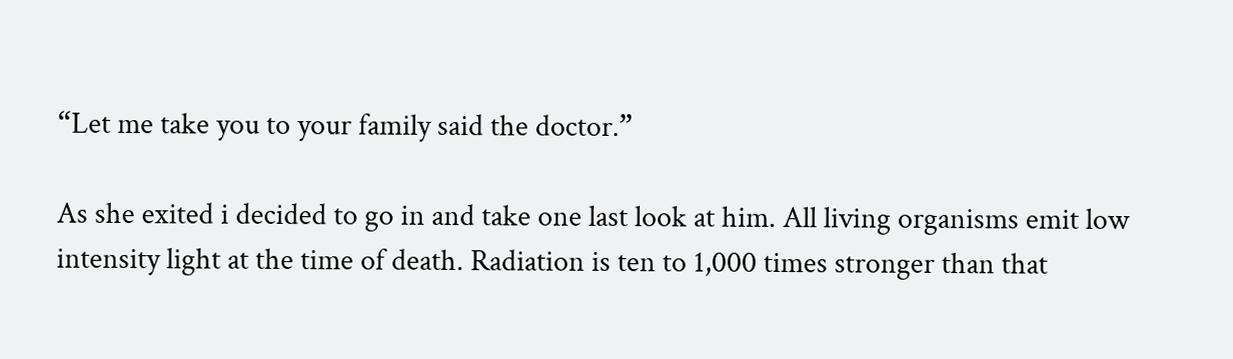“Let me take you to your family said the doctor.”

As she exited i decided to go in and take one last look at him. All living organisms emit low intensity light at the time of death. Radiation is ten to 1,000 times stronger than that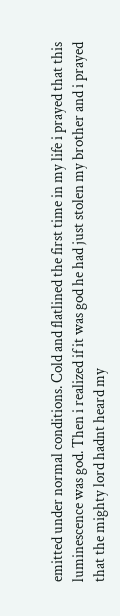emitted under normal conditions. Cold and flatlined the first time in my life i prayed that this luminescence was god. Then i realized if it was god he had just stolen my brother and i prayed that the mighty lord hadnt heard my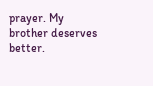prayer. My brother deserves better.